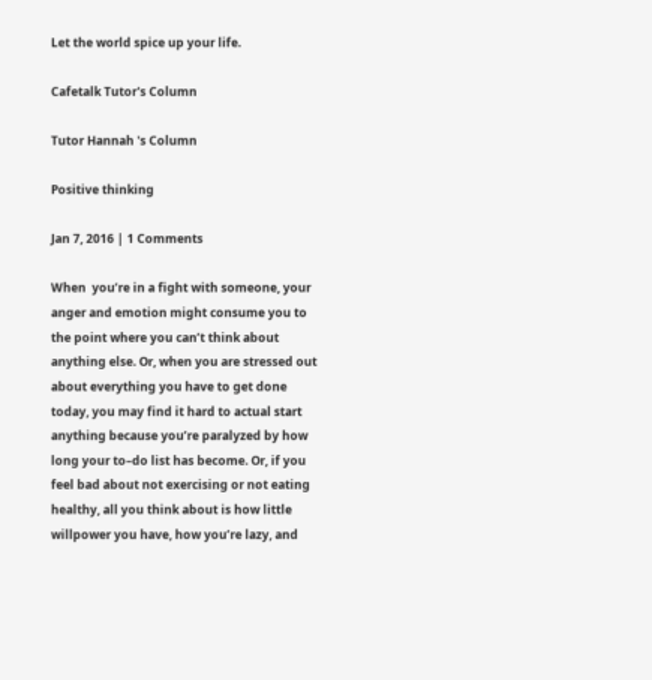Let the world spice up your life.

Cafetalk Tutor's Column

Tutor Hannah 's Column

Positive thinking

Jan 7, 2016 | 1 Comments

When  you’re in a fight with someone, your anger and emotion might consume you to the point where you can’t think about anything else. Or, when you are stressed out about everything you have to get done today, you may find it hard to actual start anything because you’re paralyzed by how long your to–do list has become. Or, if you feel bad about not exercising or not eating healthy, all you think about is how little willpower you have, how you’re lazy, and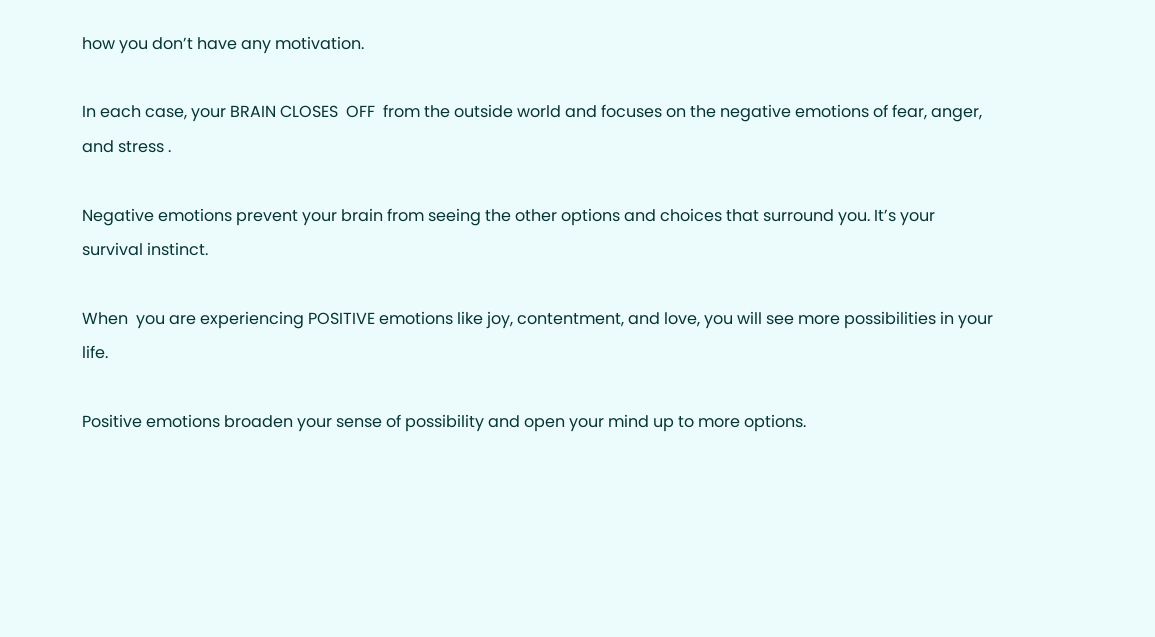how you don’t have any motivation.

In each case, your BRAIN CLOSES  OFF  from the outside world and focuses on the negative emotions of fear, anger, and stress .

Negative emotions prevent your brain from seeing the other options and choices that surround you. It’s your survival instinct.

When  you are experiencing POSITIVE emotions like joy, contentment, and love, you will see more possibilities in your life.

Positive emotions broaden your sense of possibility and open your mind up to more options.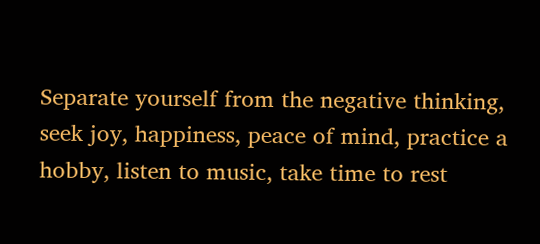Separate yourself from the negative thinking, seek joy, happiness, peace of mind, practice a hobby, listen to music, take time to rest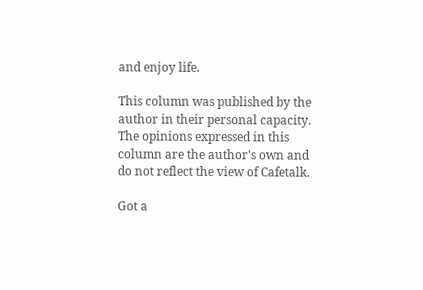and enjoy life.

This column was published by the author in their personal capacity.
The opinions expressed in this column are the author's own and do not reflect the view of Cafetalk.

Got a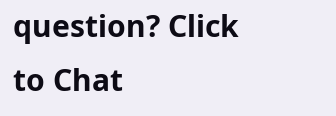question? Click to Chat